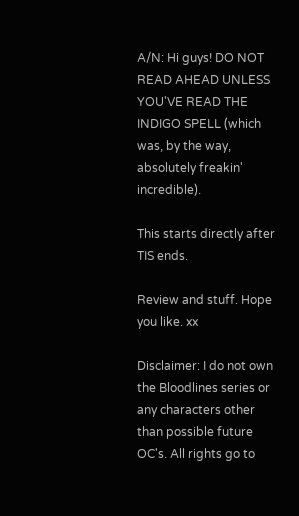A/N: Hi guys! DO NOT READ AHEAD UNLESS YOU'VE READ THE INDIGO SPELL (which was, by the way, absolutely freakin' incredible).

This starts directly after TIS ends.

Review and stuff. Hope you like. xx

Disclaimer: I do not own the Bloodlines series or any characters other than possible future OC's. All rights go to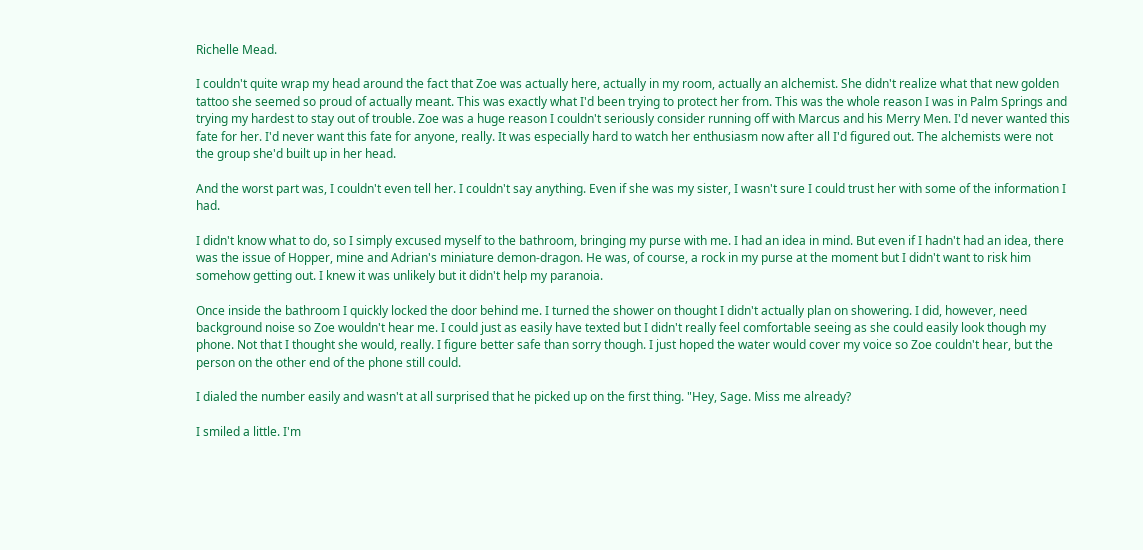Richelle Mead.

I couldn't quite wrap my head around the fact that Zoe was actually here, actually in my room, actually an alchemist. She didn't realize what that new golden tattoo she seemed so proud of actually meant. This was exactly what I'd been trying to protect her from. This was the whole reason I was in Palm Springs and trying my hardest to stay out of trouble. Zoe was a huge reason I couldn't seriously consider running off with Marcus and his Merry Men. I'd never wanted this fate for her. I'd never want this fate for anyone, really. It was especially hard to watch her enthusiasm now after all I'd figured out. The alchemists were not the group she'd built up in her head.

And the worst part was, I couldn't even tell her. I couldn't say anything. Even if she was my sister, I wasn't sure I could trust her with some of the information I had.

I didn't know what to do, so I simply excused myself to the bathroom, bringing my purse with me. I had an idea in mind. But even if I hadn't had an idea, there was the issue of Hopper, mine and Adrian's miniature demon-dragon. He was, of course, a rock in my purse at the moment but I didn't want to risk him somehow getting out. I knew it was unlikely but it didn't help my paranoia.

Once inside the bathroom I quickly locked the door behind me. I turned the shower on thought I didn't actually plan on showering. I did, however, need background noise so Zoe wouldn't hear me. I could just as easily have texted but I didn't really feel comfortable seeing as she could easily look though my phone. Not that I thought she would, really. I figure better safe than sorry though. I just hoped the water would cover my voice so Zoe couldn't hear, but the person on the other end of the phone still could.

I dialed the number easily and wasn't at all surprised that he picked up on the first thing. "Hey, Sage. Miss me already?

I smiled a little. I'm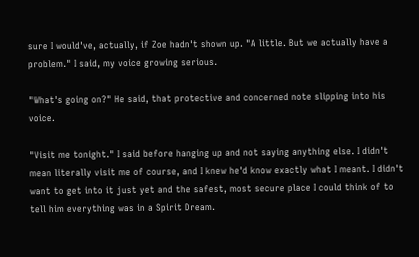sure I would've, actually, if Zoe hadn't shown up. "A little. But we actually have a problem." I said, my voice growing serious.

"What's going on?" He said, that protective and concerned note slipping into his voice.

"Visit me tonight." I said before hanging up and not saying anything else. I didn't mean literally visit me of course, and I knew he'd know exactly what I meant. I didn't want to get into it just yet and the safest, most secure place I could think of to tell him everything was in a Spirit Dream.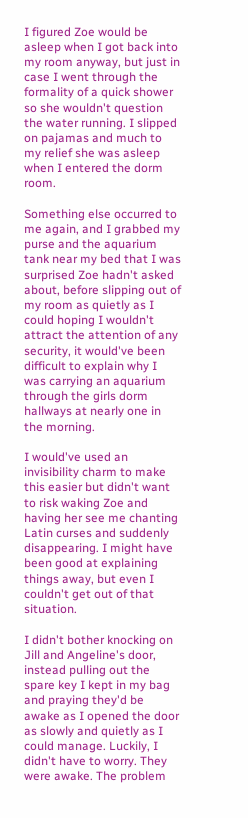I figured Zoe would be asleep when I got back into my room anyway, but just in case I went through the formality of a quick shower so she wouldn't question the water running. I slipped on pajamas and much to my relief she was asleep when I entered the dorm room.

Something else occurred to me again, and I grabbed my purse and the aquarium tank near my bed that I was surprised Zoe hadn't asked about, before slipping out of my room as quietly as I could hoping I wouldn't attract the attention of any security, it would've been difficult to explain why I was carrying an aquarium through the girls dorm hallways at nearly one in the morning.

I would've used an invisibility charm to make this easier but didn't want to risk waking Zoe and having her see me chanting Latin curses and suddenly disappearing. I might have been good at explaining things away, but even I couldn't get out of that situation.

I didn't bother knocking on Jill and Angeline's door, instead pulling out the spare key I kept in my bag and praying they'd be awake as I opened the door as slowly and quietly as I could manage. Luckily, I didn't have to worry. They were awake. The problem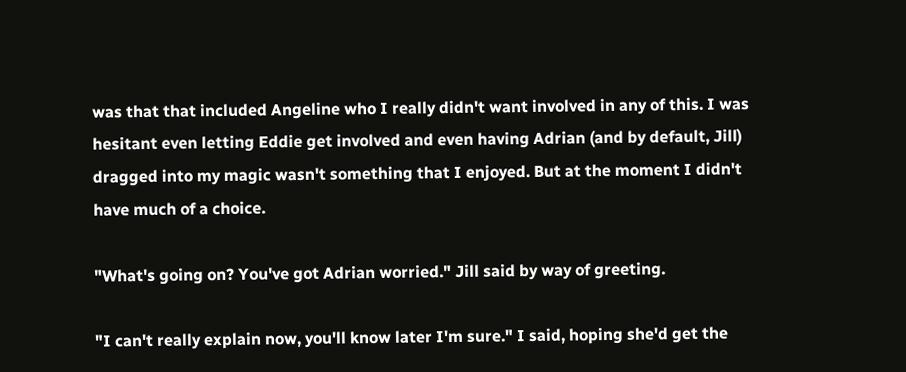was that that included Angeline who I really didn't want involved in any of this. I was hesitant even letting Eddie get involved and even having Adrian (and by default, Jill) dragged into my magic wasn't something that I enjoyed. But at the moment I didn't have much of a choice.

"What's going on? You've got Adrian worried." Jill said by way of greeting.

"I can't really explain now, you'll know later I'm sure." I said, hoping she'd get the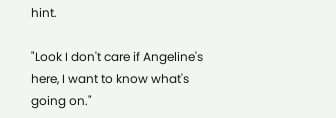hint.

"Look I don't care if Angeline's here, I want to know what's going on."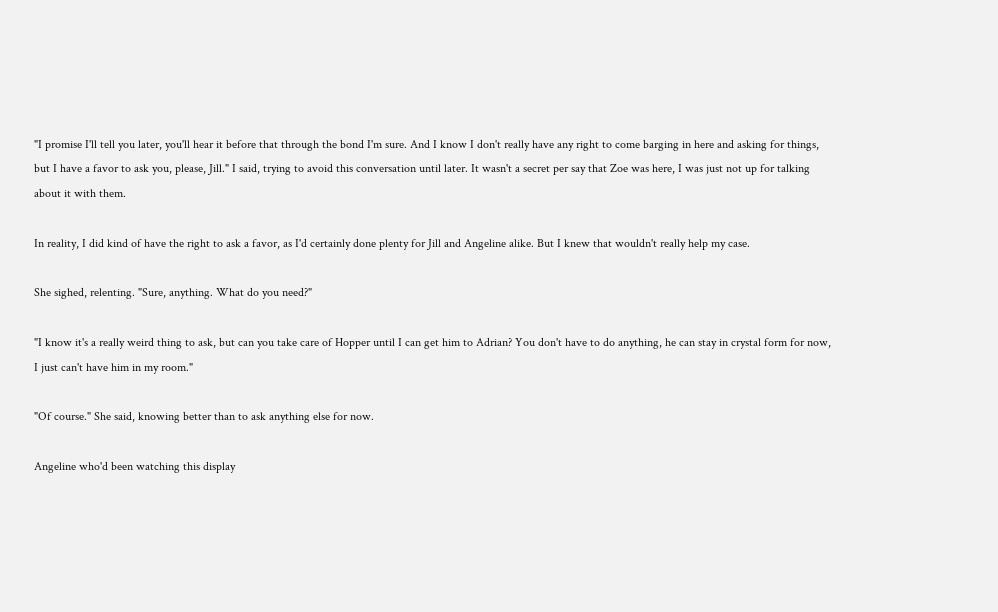"I promise I'll tell you later, you'll hear it before that through the bond I'm sure. And I know I don't really have any right to come barging in here and asking for things, but I have a favor to ask you, please, Jill." I said, trying to avoid this conversation until later. It wasn't a secret per say that Zoe was here, I was just not up for talking about it with them.

In reality, I did kind of have the right to ask a favor, as I'd certainly done plenty for Jill and Angeline alike. But I knew that wouldn't really help my case.

She sighed, relenting. "Sure, anything. What do you need?"

"I know it's a really weird thing to ask, but can you take care of Hopper until I can get him to Adrian? You don't have to do anything, he can stay in crystal form for now, I just can't have him in my room."

"Of course." She said, knowing better than to ask anything else for now.

Angeline who'd been watching this display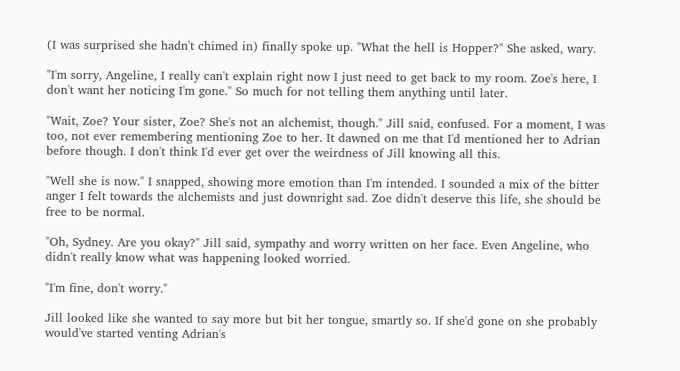(I was surprised she hadn't chimed in) finally spoke up. "What the hell is Hopper?" She asked, wary.

"I'm sorry, Angeline, I really can't explain right now I just need to get back to my room. Zoe's here, I don't want her noticing I'm gone." So much for not telling them anything until later.

"Wait, Zoe? Your sister, Zoe? She's not an alchemist, though." Jill said, confused. For a moment, I was too, not ever remembering mentioning Zoe to her. It dawned on me that I'd mentioned her to Adrian before though. I don't think I'd ever get over the weirdness of Jill knowing all this.

"Well she is now." I snapped, showing more emotion than I'm intended. I sounded a mix of the bitter anger I felt towards the alchemists and just downright sad. Zoe didn't deserve this life, she should be free to be normal.

"Oh, Sydney. Are you okay?" Jill said, sympathy and worry written on her face. Even Angeline, who didn't really know what was happening looked worried.

"I'm fine, don't worry."

Jill looked like she wanted to say more but bit her tongue, smartly so. If she'd gone on she probably would've started venting Adrian's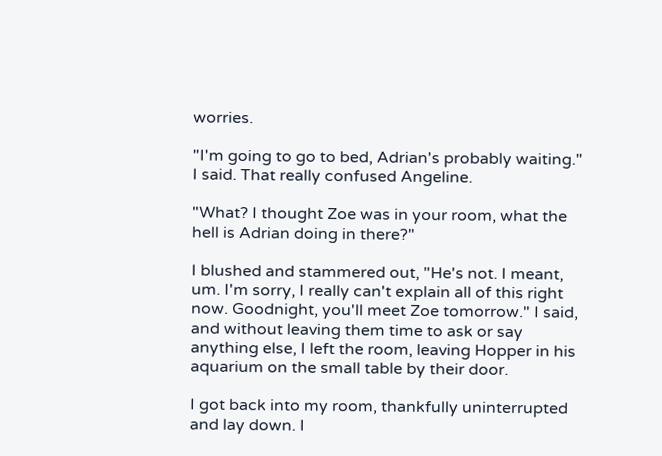worries.

"I'm going to go to bed, Adrian's probably waiting." I said. That really confused Angeline.

"What? I thought Zoe was in your room, what the hell is Adrian doing in there?"

I blushed and stammered out, "He's not. I meant, um. I'm sorry, I really can't explain all of this right now. Goodnight, you'll meet Zoe tomorrow." I said, and without leaving them time to ask or say anything else, I left the room, leaving Hopper in his aquarium on the small table by their door.

I got back into my room, thankfully uninterrupted and lay down. I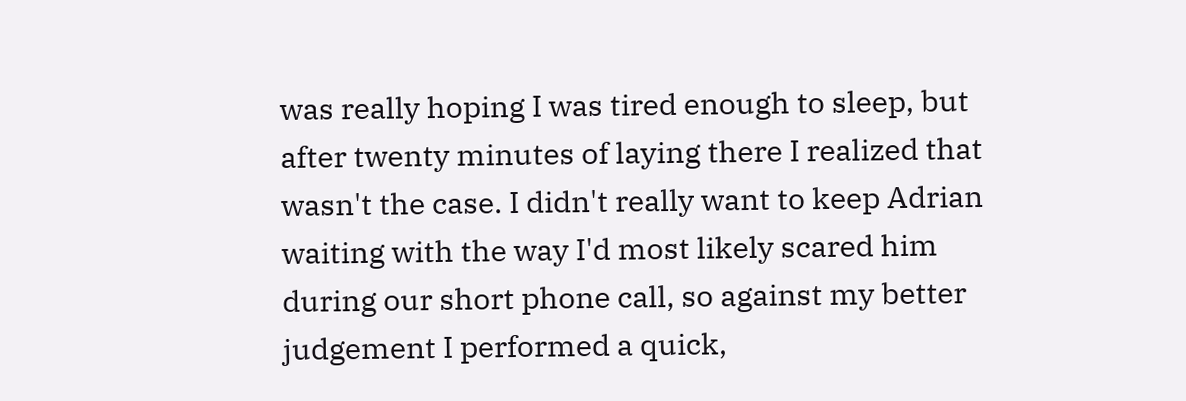was really hoping I was tired enough to sleep, but after twenty minutes of laying there I realized that wasn't the case. I didn't really want to keep Adrian waiting with the way I'd most likely scared him during our short phone call, so against my better judgement I performed a quick,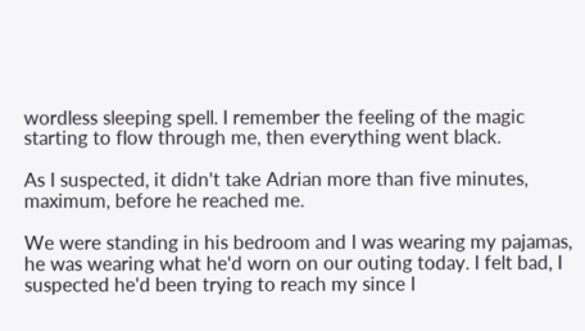wordless sleeping spell. I remember the feeling of the magic starting to flow through me, then everything went black.

As I suspected, it didn't take Adrian more than five minutes, maximum, before he reached me.

We were standing in his bedroom and I was wearing my pajamas, he was wearing what he'd worn on our outing today. I felt bad, I suspected he'd been trying to reach my since I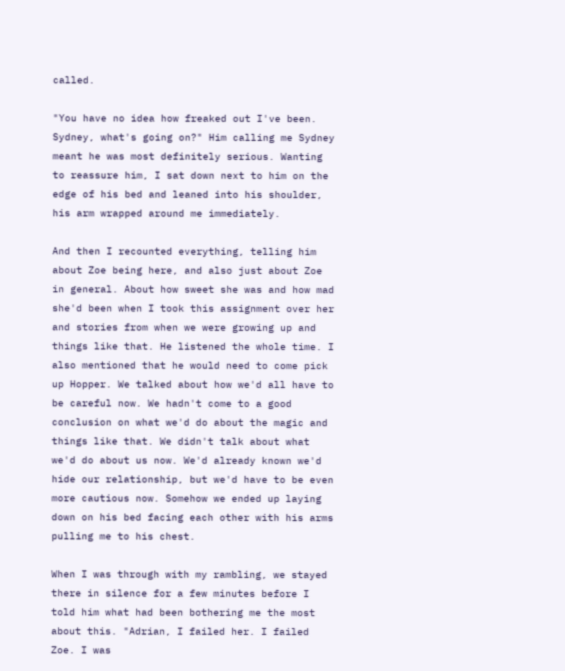called.

"You have no idea how freaked out I've been. Sydney, what's going on?" Him calling me Sydney meant he was most definitely serious. Wanting to reassure him, I sat down next to him on the edge of his bed and leaned into his shoulder, his arm wrapped around me immediately.

And then I recounted everything, telling him about Zoe being here, and also just about Zoe in general. About how sweet she was and how mad she'd been when I took this assignment over her and stories from when we were growing up and things like that. He listened the whole time. I also mentioned that he would need to come pick up Hopper. We talked about how we'd all have to be careful now. We hadn't come to a good conclusion on what we'd do about the magic and things like that. We didn't talk about what we'd do about us now. We'd already known we'd hide our relationship, but we'd have to be even more cautious now. Somehow we ended up laying down on his bed facing each other with his arms pulling me to his chest.

When I was through with my rambling, we stayed there in silence for a few minutes before I told him what had been bothering me the most about this. "Adrian, I failed her. I failed Zoe. I was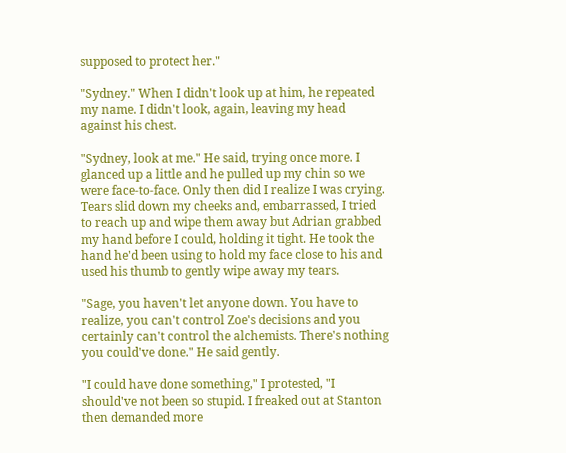supposed to protect her."

"Sydney." When I didn't look up at him, he repeated my name. I didn't look, again, leaving my head against his chest.

"Sydney, look at me." He said, trying once more. I glanced up a little and he pulled up my chin so we were face-to-face. Only then did I realize I was crying. Tears slid down my cheeks and, embarrassed, I tried to reach up and wipe them away but Adrian grabbed my hand before I could, holding it tight. He took the hand he'd been using to hold my face close to his and used his thumb to gently wipe away my tears.

"Sage, you haven't let anyone down. You have to realize, you can't control Zoe's decisions and you certainly can't control the alchemists. There's nothing you could've done." He said gently.

"I could have done something," I protested, "I should've not been so stupid. I freaked out at Stanton then demanded more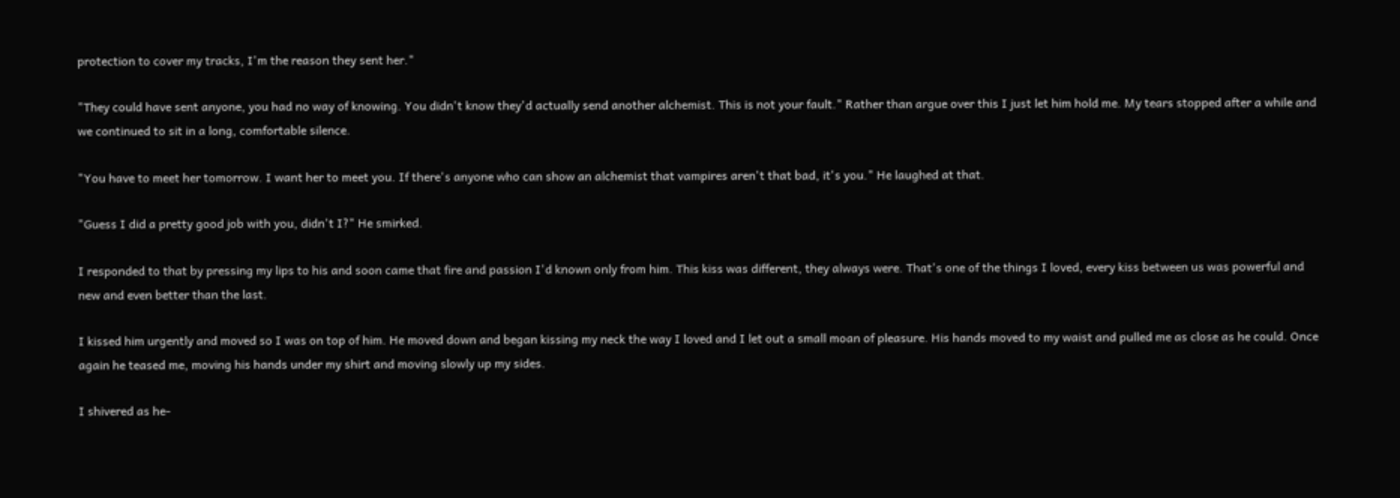protection to cover my tracks, I'm the reason they sent her."

"They could have sent anyone, you had no way of knowing. You didn't know they'd actually send another alchemist. This is not your fault." Rather than argue over this I just let him hold me. My tears stopped after a while and we continued to sit in a long, comfortable silence.

"You have to meet her tomorrow. I want her to meet you. If there's anyone who can show an alchemist that vampires aren't that bad, it's you." He laughed at that.

"Guess I did a pretty good job with you, didn't I?" He smirked.

I responded to that by pressing my lips to his and soon came that fire and passion I'd known only from him. This kiss was different, they always were. That's one of the things I loved, every kiss between us was powerful and new and even better than the last.

I kissed him urgently and moved so I was on top of him. He moved down and began kissing my neck the way I loved and I let out a small moan of pleasure. His hands moved to my waist and pulled me as close as he could. Once again he teased me, moving his hands under my shirt and moving slowly up my sides.

I shivered as he-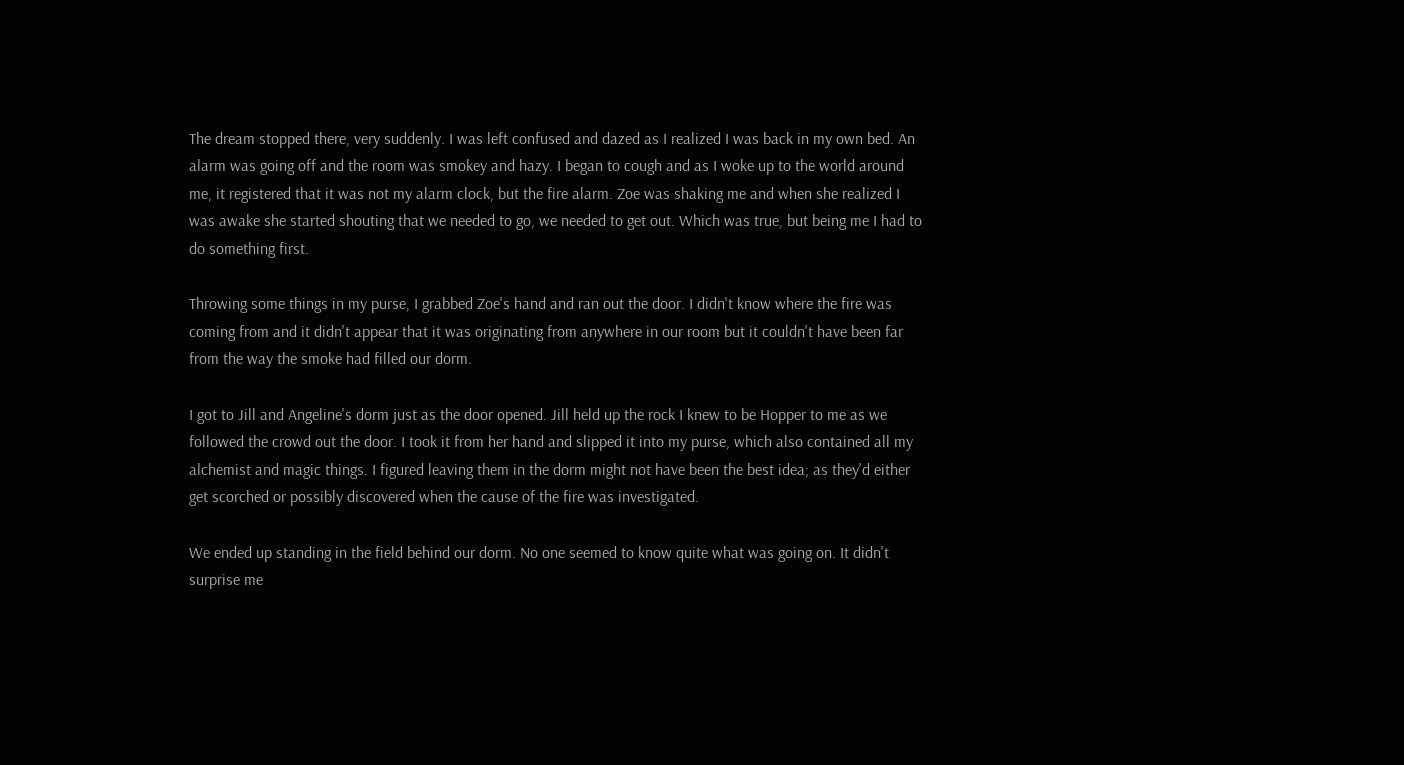The dream stopped there, very suddenly. I was left confused and dazed as I realized I was back in my own bed. An alarm was going off and the room was smokey and hazy. I began to cough and as I woke up to the world around me, it registered that it was not my alarm clock, but the fire alarm. Zoe was shaking me and when she realized I was awake she started shouting that we needed to go, we needed to get out. Which was true, but being me I had to do something first.

Throwing some things in my purse, I grabbed Zoe's hand and ran out the door. I didn't know where the fire was coming from and it didn't appear that it was originating from anywhere in our room but it couldn't have been far from the way the smoke had filled our dorm.

I got to Jill and Angeline's dorm just as the door opened. Jill held up the rock I knew to be Hopper to me as we followed the crowd out the door. I took it from her hand and slipped it into my purse, which also contained all my alchemist and magic things. I figured leaving them in the dorm might not have been the best idea; as they'd either get scorched or possibly discovered when the cause of the fire was investigated.

We ended up standing in the field behind our dorm. No one seemed to know quite what was going on. It didn't surprise me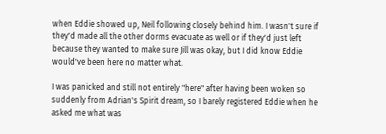when Eddie showed up, Neil following closely behind him. I wasn't sure if they'd made all the other dorms evacuate as well or if they'd just left because they wanted to make sure Jill was okay, but I did know Eddie would've been here no matter what.

I was panicked and still not entirely "here" after having been woken so suddenly from Adrian's Spirit dream, so I barely registered Eddie when he asked me what was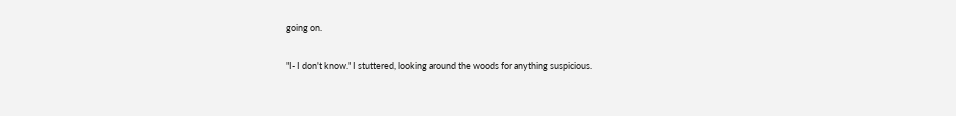going on.

"I- I don't know." I stuttered, looking around the woods for anything suspicious.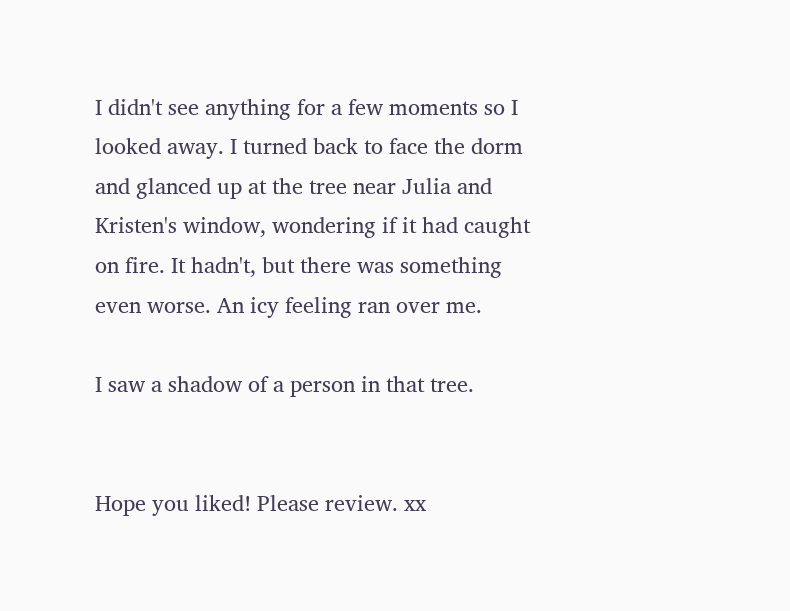I didn't see anything for a few moments so I looked away. I turned back to face the dorm and glanced up at the tree near Julia and Kristen's window, wondering if it had caught on fire. It hadn't, but there was something even worse. An icy feeling ran over me.

I saw a shadow of a person in that tree.


Hope you liked! Please review. xx